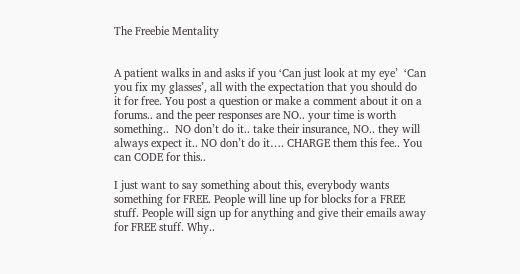The Freebie Mentality


A patient walks in and asks if you ‘Can just look at my eye’  ‘Can you fix my glasses’, all with the expectation that you should do it for free. You post a question or make a comment about it on a forums.. and the peer responses are NO.. your time is worth something..  NO don’t do it.. take their insurance, NO.. they will always expect it.. NO don’t do it…. CHARGE them this fee.. You can CODE for this..

I just want to say something about this, everybody wants something for FREE. People will line up for blocks for a FREE stuff. People will sign up for anything and give their emails away for FREE stuff. Why..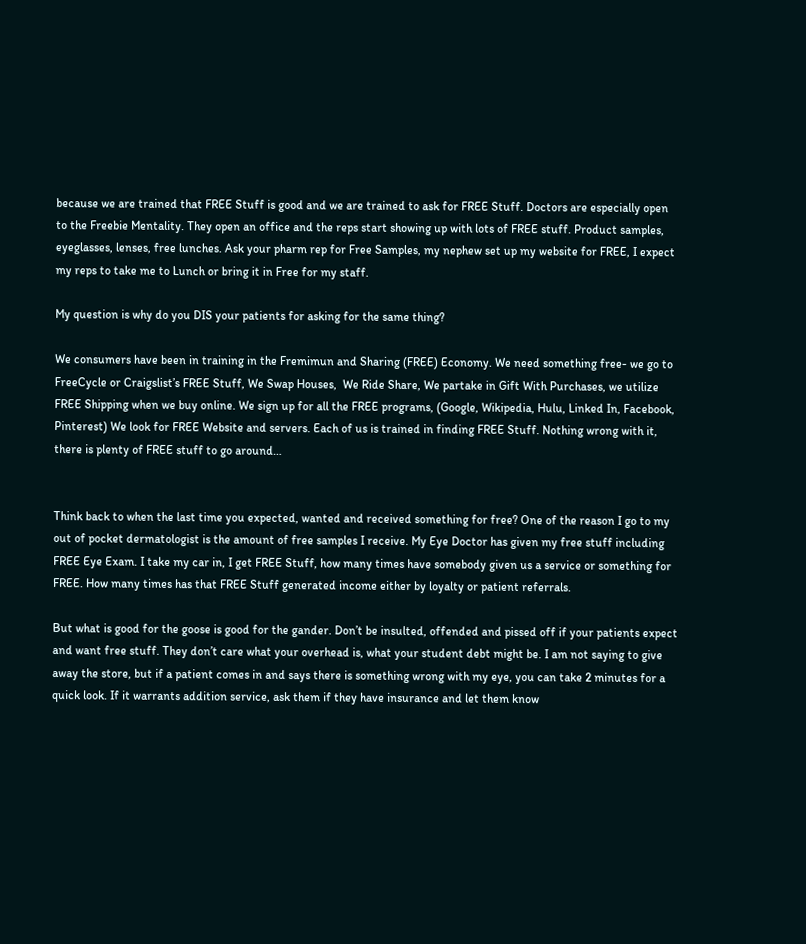because we are trained that FREE Stuff is good and we are trained to ask for FREE Stuff. Doctors are especially open to the Freebie Mentality. They open an office and the reps start showing up with lots of FREE stuff. Product samples, eyeglasses, lenses, free lunches. Ask your pharm rep for Free Samples, my nephew set up my website for FREE, I expect my reps to take me to Lunch or bring it in Free for my staff.

My question is why do you DIS your patients for asking for the same thing?

We consumers have been in training in the Fremimun and Sharing (FREE) Economy. We need something free- we go to FreeCycle or Craigslist’s FREE Stuff, We Swap Houses,  We Ride Share, We partake in Gift With Purchases, we utilize FREE Shipping when we buy online. We sign up for all the FREE programs, (Google, Wikipedia, Hulu, Linked In, Facebook, Pinterest) We look for FREE Website and servers. Each of us is trained in finding FREE Stuff. Nothing wrong with it, there is plenty of FREE stuff to go around…


Think back to when the last time you expected, wanted and received something for free? One of the reason I go to my out of pocket dermatologist is the amount of free samples I receive. My Eye Doctor has given my free stuff including FREE Eye Exam. I take my car in, I get FREE Stuff, how many times have somebody given us a service or something for FREE. How many times has that FREE Stuff generated income either by loyalty or patient referrals.

But what is good for the goose is good for the gander. Don’t be insulted, offended and pissed off if your patients expect and want free stuff. They don’t care what your overhead is, what your student debt might be. I am not saying to give away the store, but if a patient comes in and says there is something wrong with my eye, you can take 2 minutes for a quick look. If it warrants addition service, ask them if they have insurance and let them know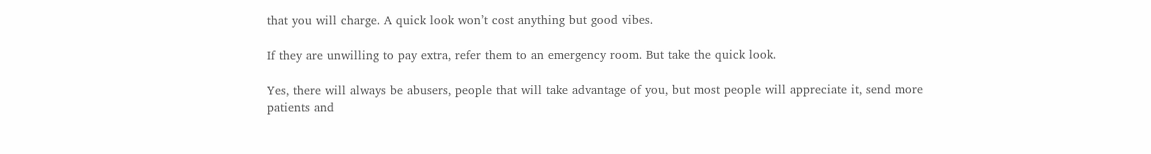that you will charge. A quick look won’t cost anything but good vibes.

If they are unwilling to pay extra, refer them to an emergency room. But take the quick look.

Yes, there will always be abusers, people that will take advantage of you, but most people will appreciate it, send more patients and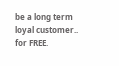be a long term loyal customer.. for FREE.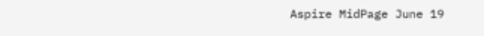Aspire MidPage June 19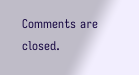Comments are closed.